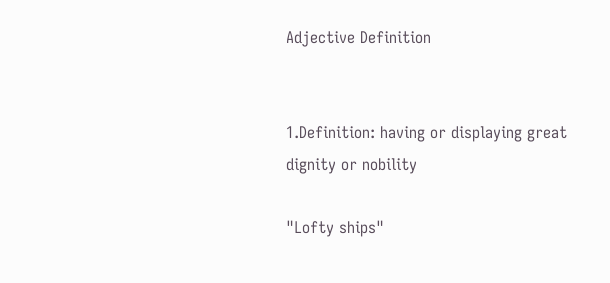Adjective Definition


1.Definition: having or displaying great dignity or nobility

"Lofty ships"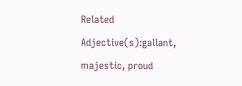Related Adjective(s):gallant, majestic, proud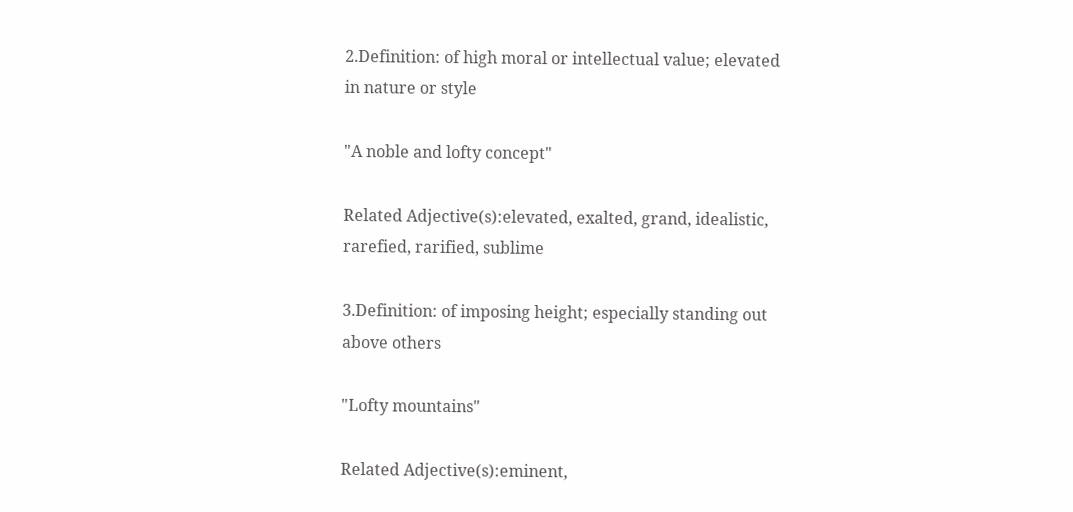2.Definition: of high moral or intellectual value; elevated in nature or style

"A noble and lofty concept"

Related Adjective(s):elevated, exalted, grand, idealistic, rarefied, rarified, sublime

3.Definition: of imposing height; especially standing out above others

"Lofty mountains"

Related Adjective(s):eminent,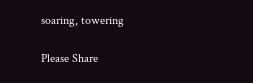soaring, towering

Please Share